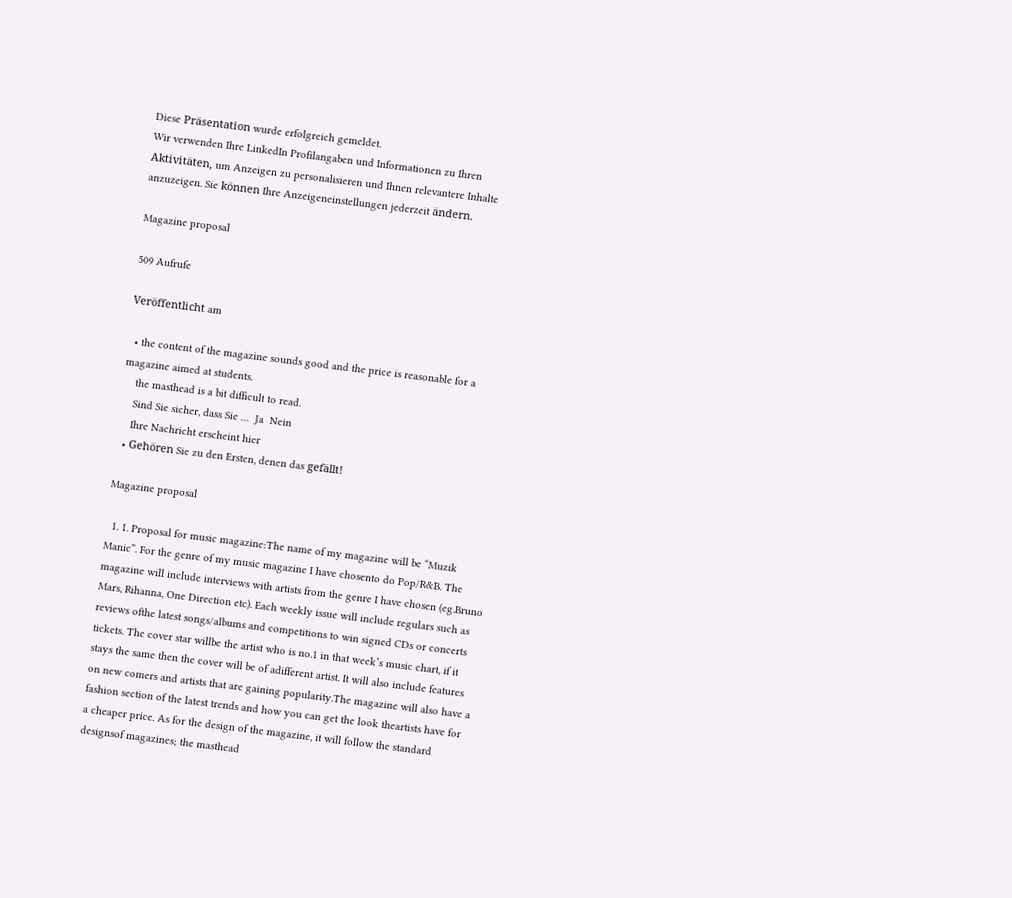Diese Präsentation wurde erfolgreich gemeldet.
Wir verwenden Ihre LinkedIn Profilangaben und Informationen zu Ihren Aktivitäten, um Anzeigen zu personalisieren und Ihnen relevantere Inhalte anzuzeigen. Sie können Ihre Anzeigeneinstellungen jederzeit ändern.

Magazine proposal

509 Aufrufe

Veröffentlicht am

  • the content of the magazine sounds good and the price is reasonable for a magazine aimed at students.
    the masthead is a bit difficult to read.
    Sind Sie sicher, dass Sie …  Ja  Nein
    Ihre Nachricht erscheint hier
  • Gehören Sie zu den Ersten, denen das gefällt!

Magazine proposal

  1. 1. Proposal for music magazine:The name of my magazine will be “Muzik Manic”. For the genre of my music magazine I have chosento do Pop/R&B. The magazine will include interviews with artists from the genre I have chosen (eg.Bruno Mars, Rihanna, One Direction etc). Each weekly issue will include regulars such as reviews ofthe latest songs/albums and competitions to win signed CDs or concerts tickets. The cover star willbe the artist who is no.1 in that week’s music chart, if it stays the same then the cover will be of adifferent artist. It will also include features on new comers and artists that are gaining popularity.The magazine will also have a fashion section of the latest trends and how you can get the look theartists have for a cheaper price. As for the design of the magazine, it will follow the standard designsof magazines; the masthead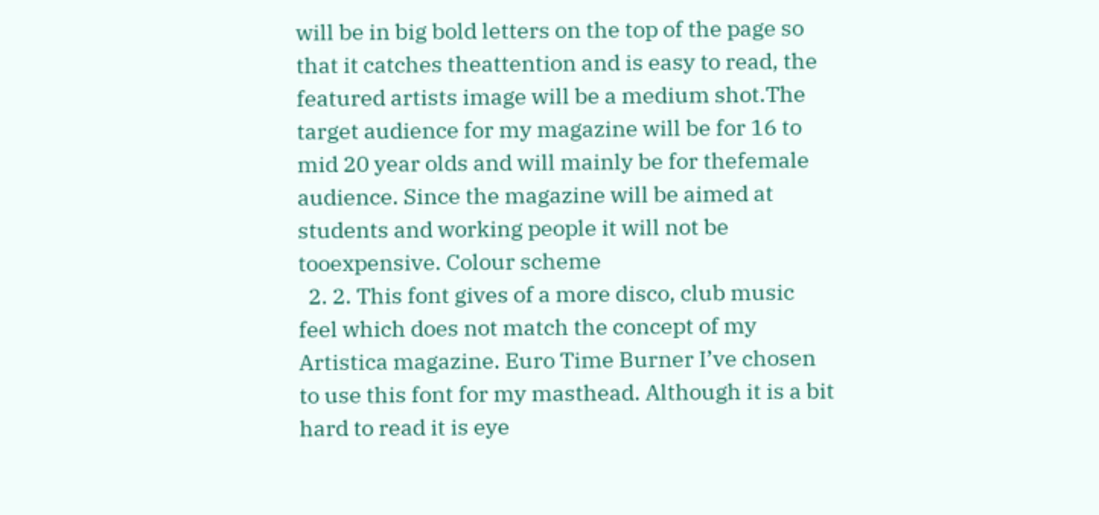will be in big bold letters on the top of the page so that it catches theattention and is easy to read, the featured artists image will be a medium shot.The target audience for my magazine will be for 16 to mid 20 year olds and will mainly be for thefemale audience. Since the magazine will be aimed at students and working people it will not be tooexpensive. Colour scheme
  2. 2. This font gives of a more disco, club music feel which does not match the concept of my Artistica magazine. Euro Time Burner I’ve chosen to use this font for my masthead. Although it is a bit hard to read it is eye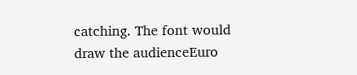catching. The font would draw the audienceEuro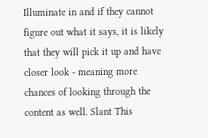Illuminate in and if they cannot figure out what it says, it is likely that they will pick it up and have closer look - meaning more chances of looking through the content as well. Slant This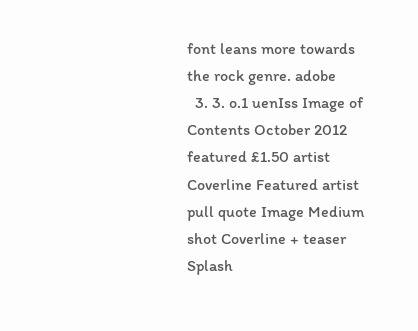font leans more towards the rock genre. adobe
  3. 3. o.1 uenIss Image of Contents October 2012 featured £1.50 artist Coverline Featured artist pull quote Image Medium shot Coverline + teaser Splash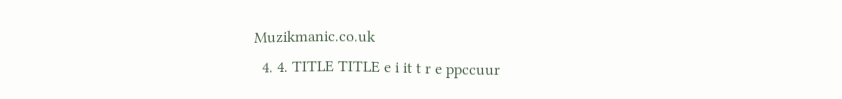Muzikmanic.co.uk
  4. 4. TITLE TITLE e i it t r e ppccuur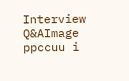Interview Q&AImage ppccuu i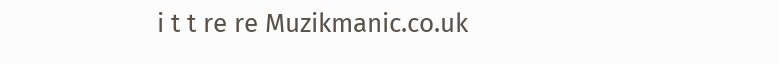i t t re re Muzikmanic.co.uk